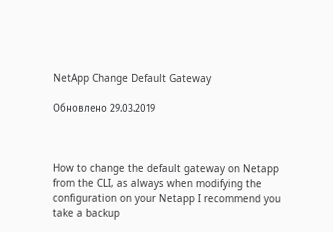NetApp Change Default Gateway

Обновлено 29.03.2019



How to change the default gateway on Netapp from the CLI, as always when modifying the configuration on your Netapp I recommend you take a backup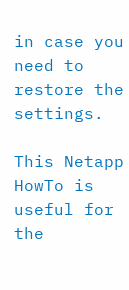in case you need to restore the settings.

This Netapp HowTo is useful for the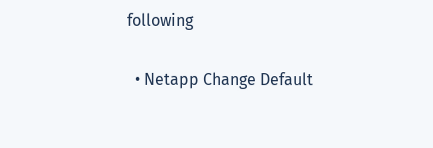following

  • Netapp Change Default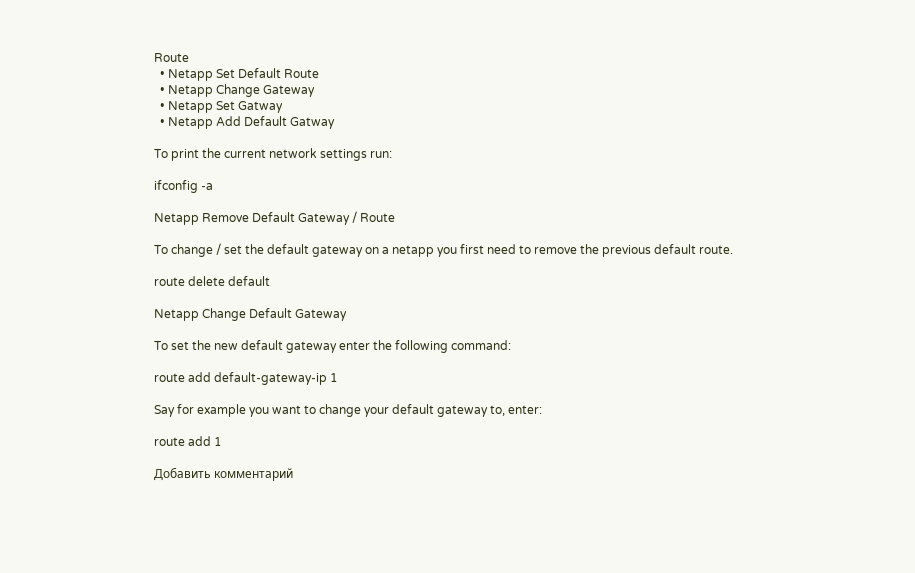Route
  • Netapp Set Default Route
  • Netapp Change Gateway
  • Netapp Set Gatway
  • Netapp Add Default Gatway

To print the current network settings run:

ifconfig -a

Netapp Remove Default Gateway / Route

To change / set the default gateway on a netapp you first need to remove the previous default route.

route delete default

Netapp Change Default Gateway

To set the new default gateway enter the following command:

route add default-gateway-ip 1

Say for example you want to change your default gateway to, enter:

route add 1

Добавить комментарий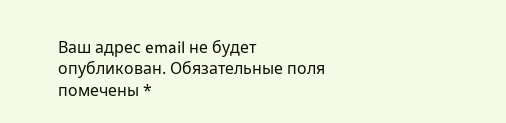Ваш адрес email не будет опубликован. Обязательные поля помечены *